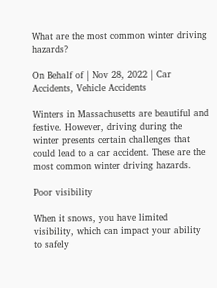What are the most common winter driving hazards?

On Behalf of | Nov 28, 2022 | Car Accidents, Vehicle Accidents

Winters in Massachusetts are beautiful and festive. However, driving during the winter presents certain challenges that could lead to a car accident. These are the most common winter driving hazards.

Poor visibility

When it snows, you have limited visibility, which can impact your ability to safely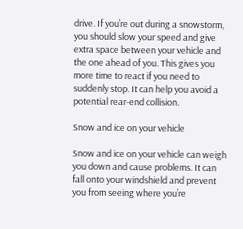drive. If you’re out during a snowstorm, you should slow your speed and give extra space between your vehicle and the one ahead of you. This gives you more time to react if you need to suddenly stop. It can help you avoid a potential rear-end collision.

Snow and ice on your vehicle

Snow and ice on your vehicle can weigh you down and cause problems. It can fall onto your windshield and prevent you from seeing where you’re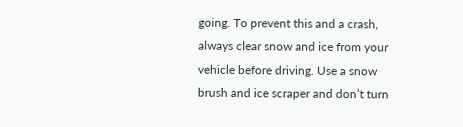going. To prevent this and a crash, always clear snow and ice from your vehicle before driving. Use a snow brush and ice scraper and don’t turn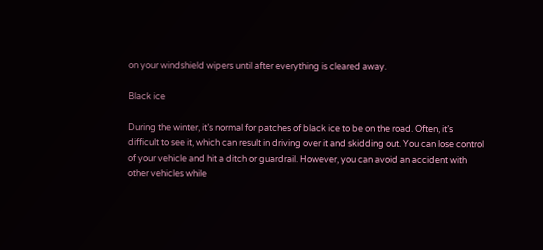on your windshield wipers until after everything is cleared away.

Black ice

During the winter, it’s normal for patches of black ice to be on the road. Often, it’s difficult to see it, which can result in driving over it and skidding out. You can lose control of your vehicle and hit a ditch or guardrail. However, you can avoid an accident with other vehicles while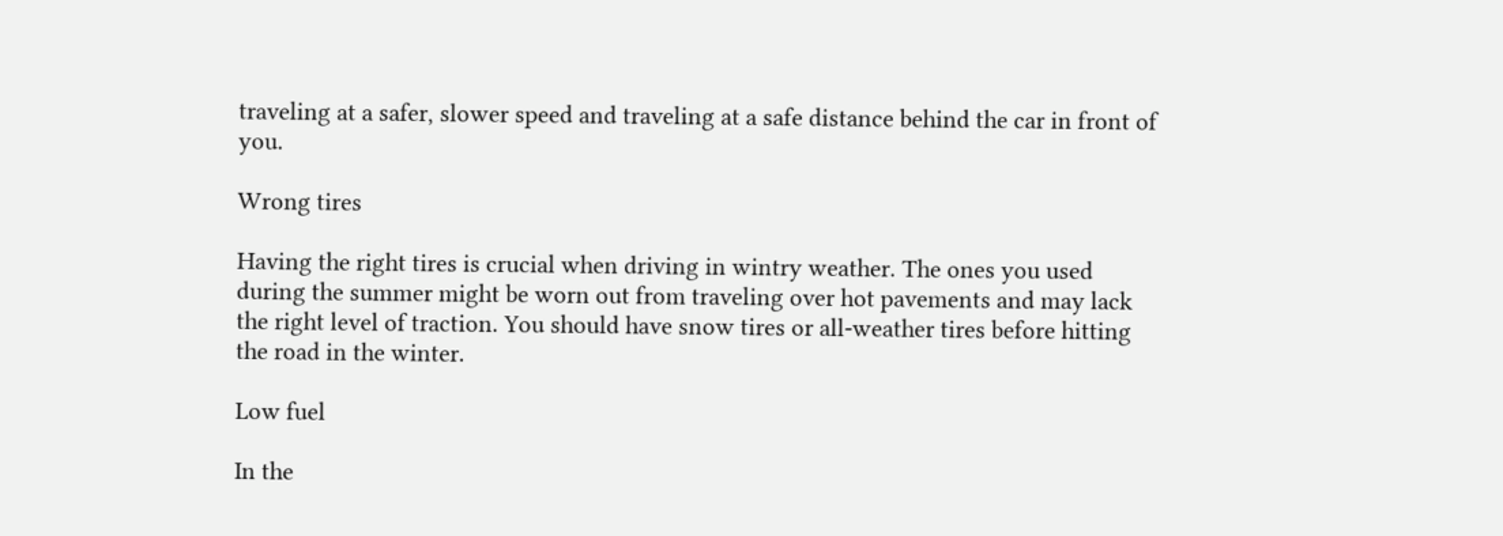traveling at a safer, slower speed and traveling at a safe distance behind the car in front of you.

Wrong tires

Having the right tires is crucial when driving in wintry weather. The ones you used during the summer might be worn out from traveling over hot pavements and may lack the right level of traction. You should have snow tires or all-weather tires before hitting the road in the winter.

Low fuel

In the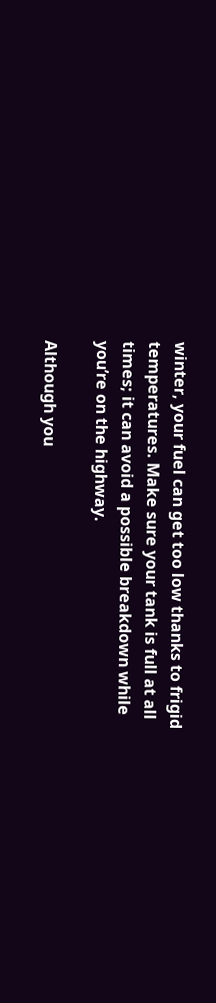winter, your fuel can get too low thanks to frigid temperatures. Make sure your tank is full at all times; it can avoid a possible breakdown while you’re on the highway.

Although you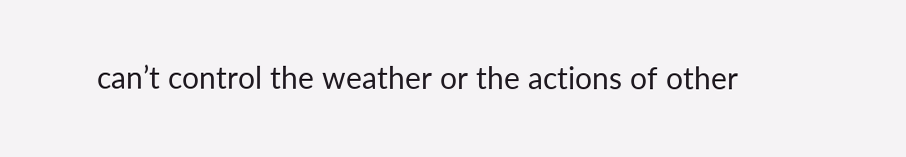can’t control the weather or the actions of other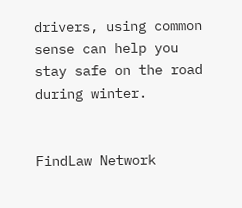drivers, using common sense can help you stay safe on the road during winter.


FindLaw Network